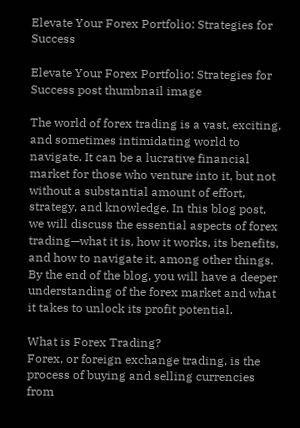Elevate Your Forex Portfolio: Strategies for Success

Elevate Your Forex Portfolio: Strategies for Success post thumbnail image

The world of forex trading is a vast, exciting, and sometimes intimidating world to navigate. It can be a lucrative financial market for those who venture into it, but not without a substantial amount of effort, strategy, and knowledge. In this blog post, we will discuss the essential aspects of forex trading—what it is, how it works, its benefits, and how to navigate it, among other things. By the end of the blog, you will have a deeper understanding of the forex market and what it takes to unlock its profit potential.

What is Forex Trading?
Forex, or foreign exchange trading, is the process of buying and selling currencies from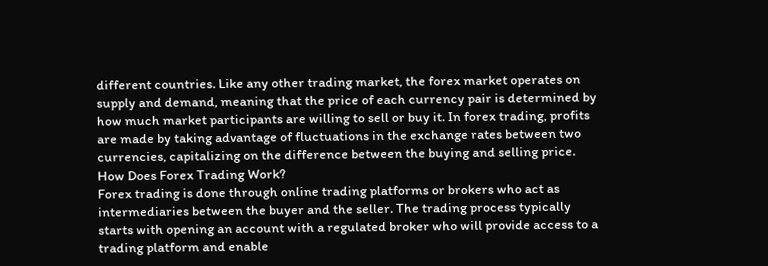different countries. Like any other trading market, the forex market operates on supply and demand, meaning that the price of each currency pair is determined by how much market participants are willing to sell or buy it. In forex trading, profits are made by taking advantage of fluctuations in the exchange rates between two currencies, capitalizing on the difference between the buying and selling price.
How Does Forex Trading Work?
Forex trading is done through online trading platforms or brokers who act as intermediaries between the buyer and the seller. The trading process typically starts with opening an account with a regulated broker who will provide access to a trading platform and enable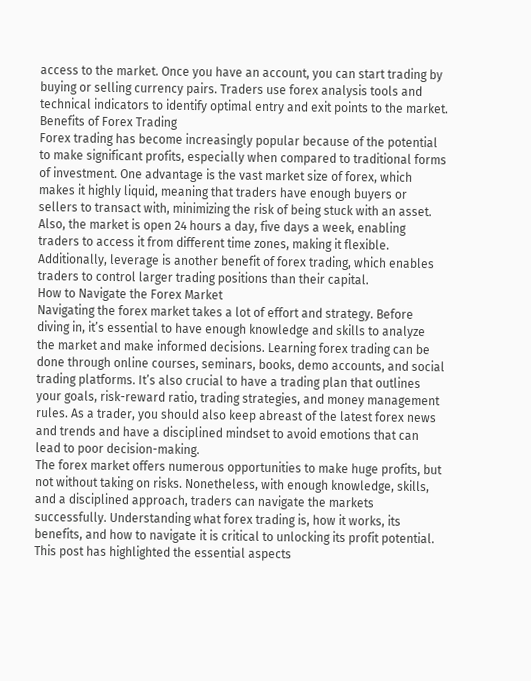access to the market. Once you have an account, you can start trading by buying or selling currency pairs. Traders use forex analysis tools and technical indicators to identify optimal entry and exit points to the market.
Benefits of Forex Trading
Forex trading has become increasingly popular because of the potential to make significant profits, especially when compared to traditional forms of investment. One advantage is the vast market size of forex, which makes it highly liquid, meaning that traders have enough buyers or sellers to transact with, minimizing the risk of being stuck with an asset. Also, the market is open 24 hours a day, five days a week, enabling traders to access it from different time zones, making it flexible. Additionally, leverage is another benefit of forex trading, which enables traders to control larger trading positions than their capital.
How to Navigate the Forex Market
Navigating the forex market takes a lot of effort and strategy. Before diving in, it’s essential to have enough knowledge and skills to analyze the market and make informed decisions. Learning forex trading can be done through online courses, seminars, books, demo accounts, and social trading platforms. It’s also crucial to have a trading plan that outlines your goals, risk-reward ratio, trading strategies, and money management rules. As a trader, you should also keep abreast of the latest forex news and trends and have a disciplined mindset to avoid emotions that can lead to poor decision-making.
The forex market offers numerous opportunities to make huge profits, but not without taking on risks. Nonetheless, with enough knowledge, skills, and a disciplined approach, traders can navigate the markets successfully. Understanding what forex trading is, how it works, its benefits, and how to navigate it is critical to unlocking its profit potential. This post has highlighted the essential aspects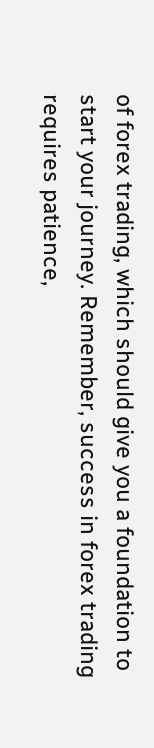of forex trading, which should give you a foundation to start your journey. Remember, success in forex trading requires patience,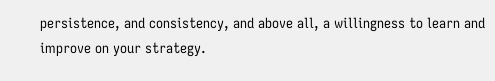persistence, and consistency, and above all, a willingness to learn and improve on your strategy.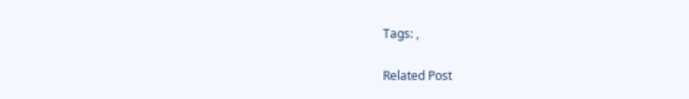Tags: ,

Related Post